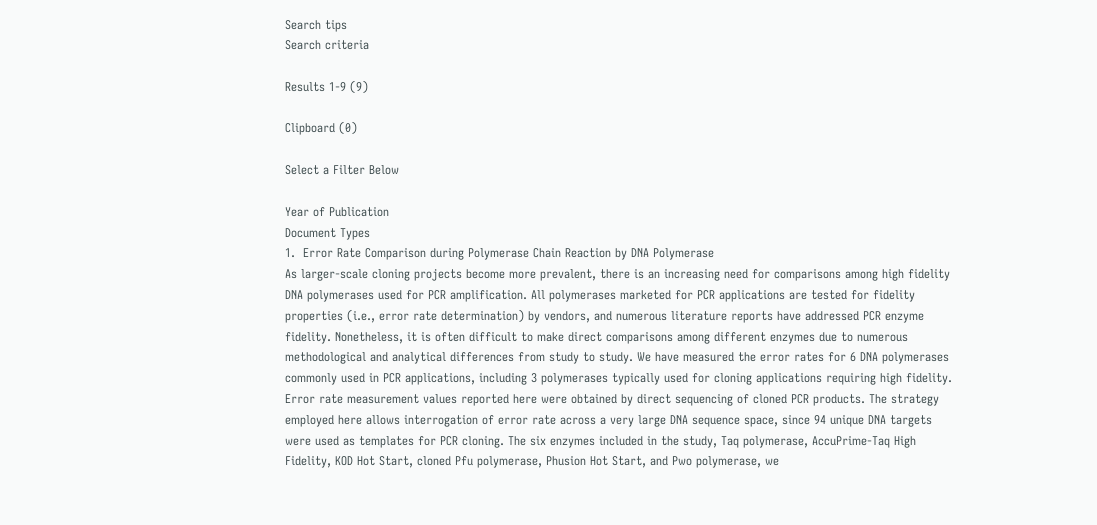Search tips
Search criteria

Results 1-9 (9)

Clipboard (0)

Select a Filter Below

Year of Publication
Document Types
1.  Error Rate Comparison during Polymerase Chain Reaction by DNA Polymerase
As larger-scale cloning projects become more prevalent, there is an increasing need for comparisons among high fidelity DNA polymerases used for PCR amplification. All polymerases marketed for PCR applications are tested for fidelity properties (i.e., error rate determination) by vendors, and numerous literature reports have addressed PCR enzyme fidelity. Nonetheless, it is often difficult to make direct comparisons among different enzymes due to numerous methodological and analytical differences from study to study. We have measured the error rates for 6 DNA polymerases commonly used in PCR applications, including 3 polymerases typically used for cloning applications requiring high fidelity. Error rate measurement values reported here were obtained by direct sequencing of cloned PCR products. The strategy employed here allows interrogation of error rate across a very large DNA sequence space, since 94 unique DNA targets were used as templates for PCR cloning. The six enzymes included in the study, Taq polymerase, AccuPrime-Taq High Fidelity, KOD Hot Start, cloned Pfu polymerase, Phusion Hot Start, and Pwo polymerase, we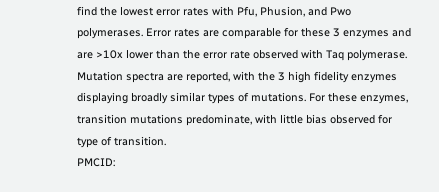find the lowest error rates with Pfu, Phusion, and Pwo polymerases. Error rates are comparable for these 3 enzymes and are >10x lower than the error rate observed with Taq polymerase. Mutation spectra are reported, with the 3 high fidelity enzymes displaying broadly similar types of mutations. For these enzymes, transition mutations predominate, with little bias observed for type of transition.
PMCID: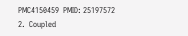PMC4150459  PMID: 25197572
2.  Coupled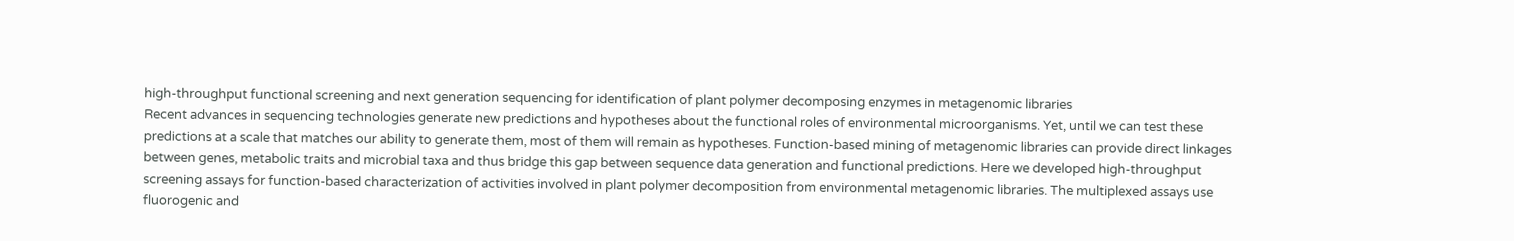high-throughput functional screening and next generation sequencing for identification of plant polymer decomposing enzymes in metagenomic libraries
Recent advances in sequencing technologies generate new predictions and hypotheses about the functional roles of environmental microorganisms. Yet, until we can test these predictions at a scale that matches our ability to generate them, most of them will remain as hypotheses. Function-based mining of metagenomic libraries can provide direct linkages between genes, metabolic traits and microbial taxa and thus bridge this gap between sequence data generation and functional predictions. Here we developed high-throughput screening assays for function-based characterization of activities involved in plant polymer decomposition from environmental metagenomic libraries. The multiplexed assays use fluorogenic and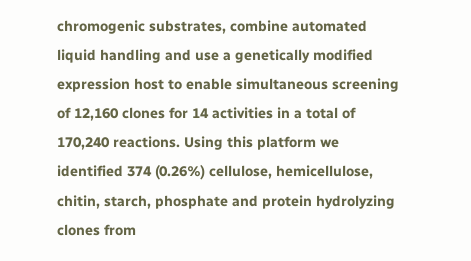chromogenic substrates, combine automated liquid handling and use a genetically modified expression host to enable simultaneous screening of 12,160 clones for 14 activities in a total of 170,240 reactions. Using this platform we identified 374 (0.26%) cellulose, hemicellulose, chitin, starch, phosphate and protein hydrolyzing clones from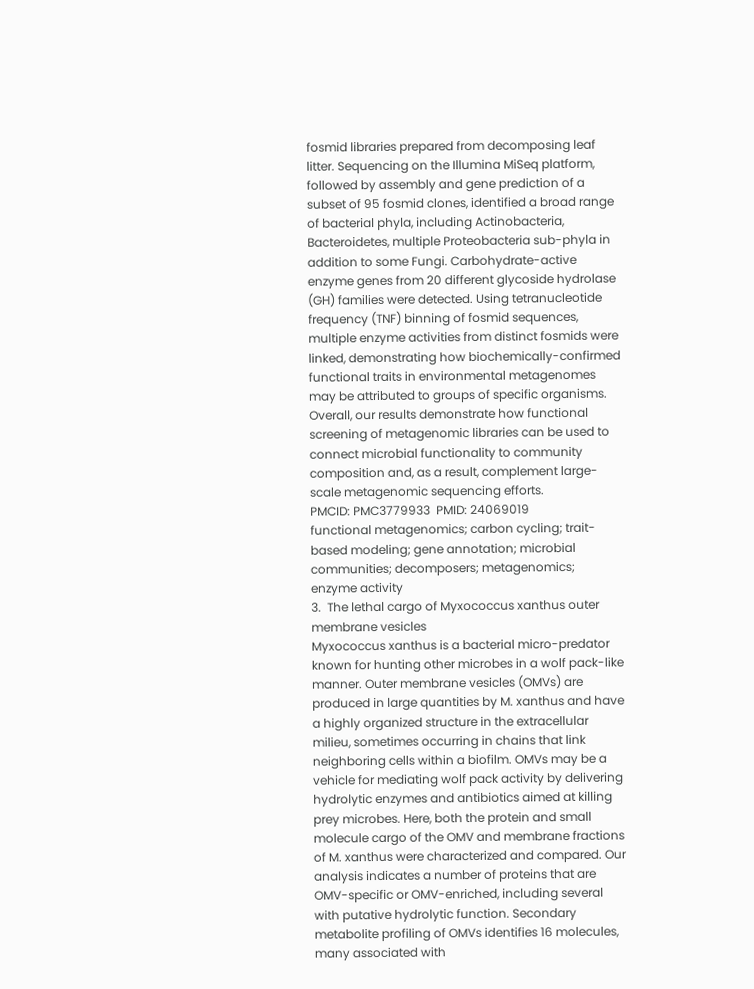fosmid libraries prepared from decomposing leaf litter. Sequencing on the Illumina MiSeq platform, followed by assembly and gene prediction of a subset of 95 fosmid clones, identified a broad range of bacterial phyla, including Actinobacteria, Bacteroidetes, multiple Proteobacteria sub-phyla in addition to some Fungi. Carbohydrate-active enzyme genes from 20 different glycoside hydrolase (GH) families were detected. Using tetranucleotide frequency (TNF) binning of fosmid sequences, multiple enzyme activities from distinct fosmids were linked, demonstrating how biochemically-confirmed functional traits in environmental metagenomes may be attributed to groups of specific organisms. Overall, our results demonstrate how functional screening of metagenomic libraries can be used to connect microbial functionality to community composition and, as a result, complement large-scale metagenomic sequencing efforts.
PMCID: PMC3779933  PMID: 24069019
functional metagenomics; carbon cycling; trait-based modeling; gene annotation; microbial communities; decomposers; metagenomics; enzyme activity
3.  The lethal cargo of Myxococcus xanthus outer membrane vesicles
Myxococcus xanthus is a bacterial micro-predator known for hunting other microbes in a wolf pack-like manner. Outer membrane vesicles (OMVs) are produced in large quantities by M. xanthus and have a highly organized structure in the extracellular milieu, sometimes occurring in chains that link neighboring cells within a biofilm. OMVs may be a vehicle for mediating wolf pack activity by delivering hydrolytic enzymes and antibiotics aimed at killing prey microbes. Here, both the protein and small molecule cargo of the OMV and membrane fractions of M. xanthus were characterized and compared. Our analysis indicates a number of proteins that are OMV-specific or OMV-enriched, including several with putative hydrolytic function. Secondary metabolite profiling of OMVs identifies 16 molecules, many associated with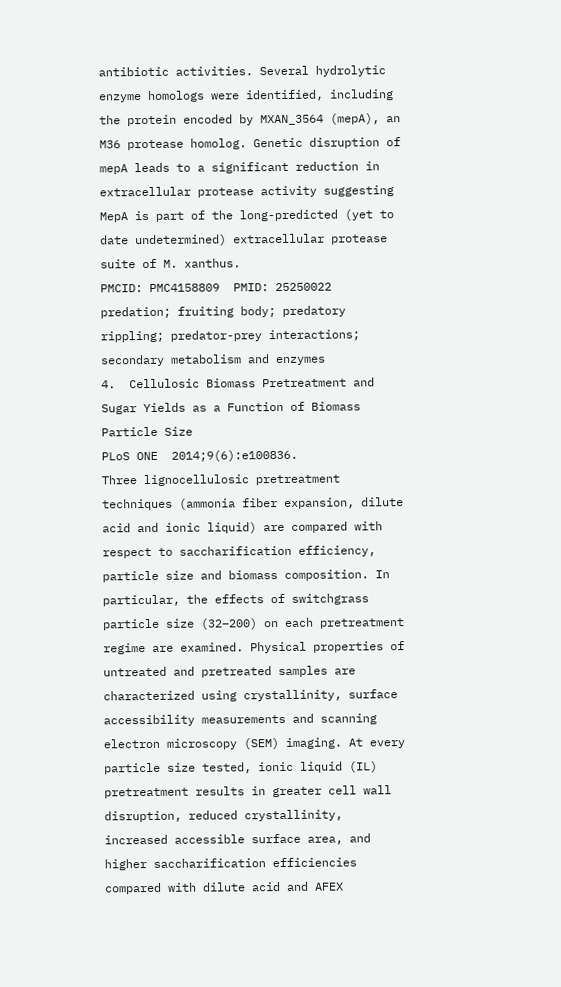antibiotic activities. Several hydrolytic enzyme homologs were identified, including the protein encoded by MXAN_3564 (mepA), an M36 protease homolog. Genetic disruption of mepA leads to a significant reduction in extracellular protease activity suggesting MepA is part of the long-predicted (yet to date undetermined) extracellular protease suite of M. xanthus.
PMCID: PMC4158809  PMID: 25250022
predation; fruiting body; predatory rippling; predator-prey interactions; secondary metabolism and enzymes
4.  Cellulosic Biomass Pretreatment and Sugar Yields as a Function of Biomass Particle Size
PLoS ONE  2014;9(6):e100836.
Three lignocellulosic pretreatment techniques (ammonia fiber expansion, dilute acid and ionic liquid) are compared with respect to saccharification efficiency, particle size and biomass composition. In particular, the effects of switchgrass particle size (32–200) on each pretreatment regime are examined. Physical properties of untreated and pretreated samples are characterized using crystallinity, surface accessibility measurements and scanning electron microscopy (SEM) imaging. At every particle size tested, ionic liquid (IL) pretreatment results in greater cell wall disruption, reduced crystallinity, increased accessible surface area, and higher saccharification efficiencies compared with dilute acid and AFEX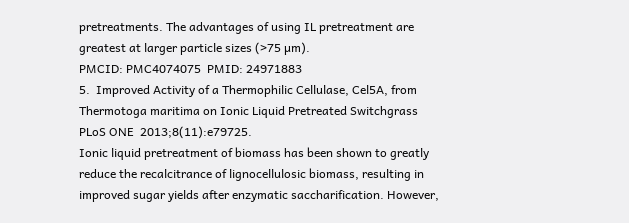pretreatments. The advantages of using IL pretreatment are greatest at larger particle sizes (>75 µm).
PMCID: PMC4074075  PMID: 24971883
5.  Improved Activity of a Thermophilic Cellulase, Cel5A, from Thermotoga maritima on Ionic Liquid Pretreated Switchgrass
PLoS ONE  2013;8(11):e79725.
Ionic liquid pretreatment of biomass has been shown to greatly reduce the recalcitrance of lignocellulosic biomass, resulting in improved sugar yields after enzymatic saccharification. However,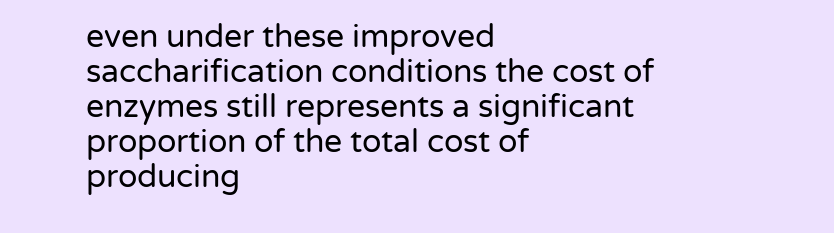even under these improved saccharification conditions the cost of enzymes still represents a significant proportion of the total cost of producing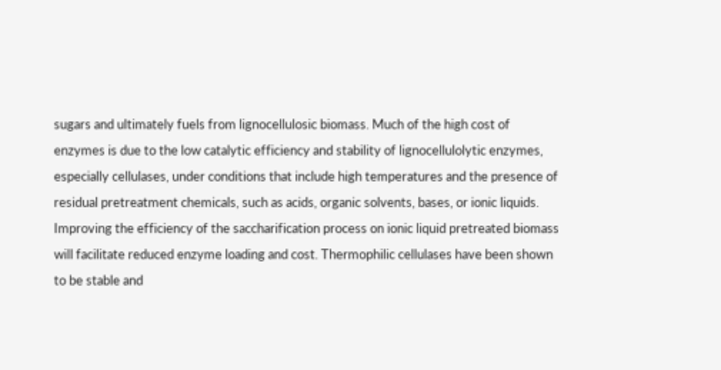sugars and ultimately fuels from lignocellulosic biomass. Much of the high cost of enzymes is due to the low catalytic efficiency and stability of lignocellulolytic enzymes, especially cellulases, under conditions that include high temperatures and the presence of residual pretreatment chemicals, such as acids, organic solvents, bases, or ionic liquids. Improving the efficiency of the saccharification process on ionic liquid pretreated biomass will facilitate reduced enzyme loading and cost. Thermophilic cellulases have been shown to be stable and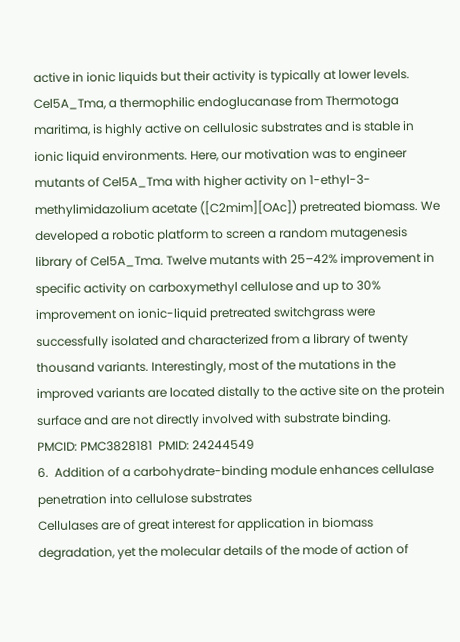active in ionic liquids but their activity is typically at lower levels. Cel5A_Tma, a thermophilic endoglucanase from Thermotoga maritima, is highly active on cellulosic substrates and is stable in ionic liquid environments. Here, our motivation was to engineer mutants of Cel5A_Tma with higher activity on 1-ethyl-3-methylimidazolium acetate ([C2mim][OAc]) pretreated biomass. We developed a robotic platform to screen a random mutagenesis library of Cel5A_Tma. Twelve mutants with 25–42% improvement in specific activity on carboxymethyl cellulose and up to 30% improvement on ionic-liquid pretreated switchgrass were successfully isolated and characterized from a library of twenty thousand variants. Interestingly, most of the mutations in the improved variants are located distally to the active site on the protein surface and are not directly involved with substrate binding.
PMCID: PMC3828181  PMID: 24244549
6.  Addition of a carbohydrate-binding module enhances cellulase penetration into cellulose substrates
Cellulases are of great interest for application in biomass degradation, yet the molecular details of the mode of action of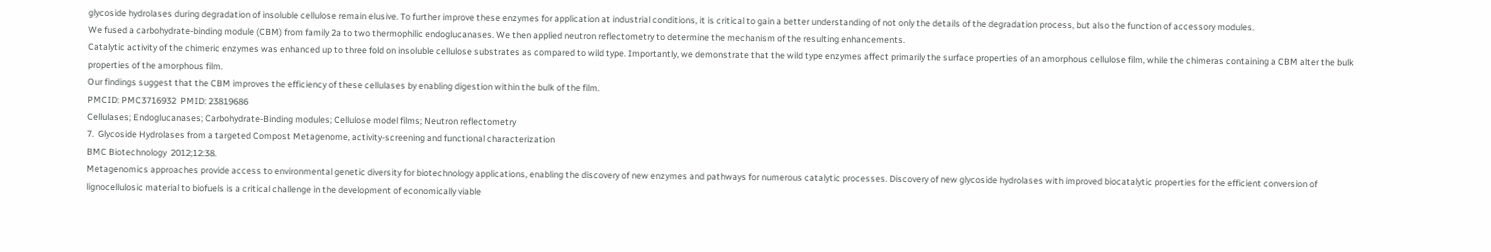glycoside hydrolases during degradation of insoluble cellulose remain elusive. To further improve these enzymes for application at industrial conditions, it is critical to gain a better understanding of not only the details of the degradation process, but also the function of accessory modules.
We fused a carbohydrate-binding module (CBM) from family 2a to two thermophilic endoglucanases. We then applied neutron reflectometry to determine the mechanism of the resulting enhancements.
Catalytic activity of the chimeric enzymes was enhanced up to three fold on insoluble cellulose substrates as compared to wild type. Importantly, we demonstrate that the wild type enzymes affect primarily the surface properties of an amorphous cellulose film, while the chimeras containing a CBM alter the bulk properties of the amorphous film.
Our findings suggest that the CBM improves the efficiency of these cellulases by enabling digestion within the bulk of the film.
PMCID: PMC3716932  PMID: 23819686
Cellulases; Endoglucanases; Carbohydrate-Binding modules; Cellulose model films; Neutron reflectometry
7.  Glycoside Hydrolases from a targeted Compost Metagenome, activity-screening and functional characterization
BMC Biotechnology  2012;12:38.
Metagenomics approaches provide access to environmental genetic diversity for biotechnology applications, enabling the discovery of new enzymes and pathways for numerous catalytic processes. Discovery of new glycoside hydrolases with improved biocatalytic properties for the efficient conversion of lignocellulosic material to biofuels is a critical challenge in the development of economically viable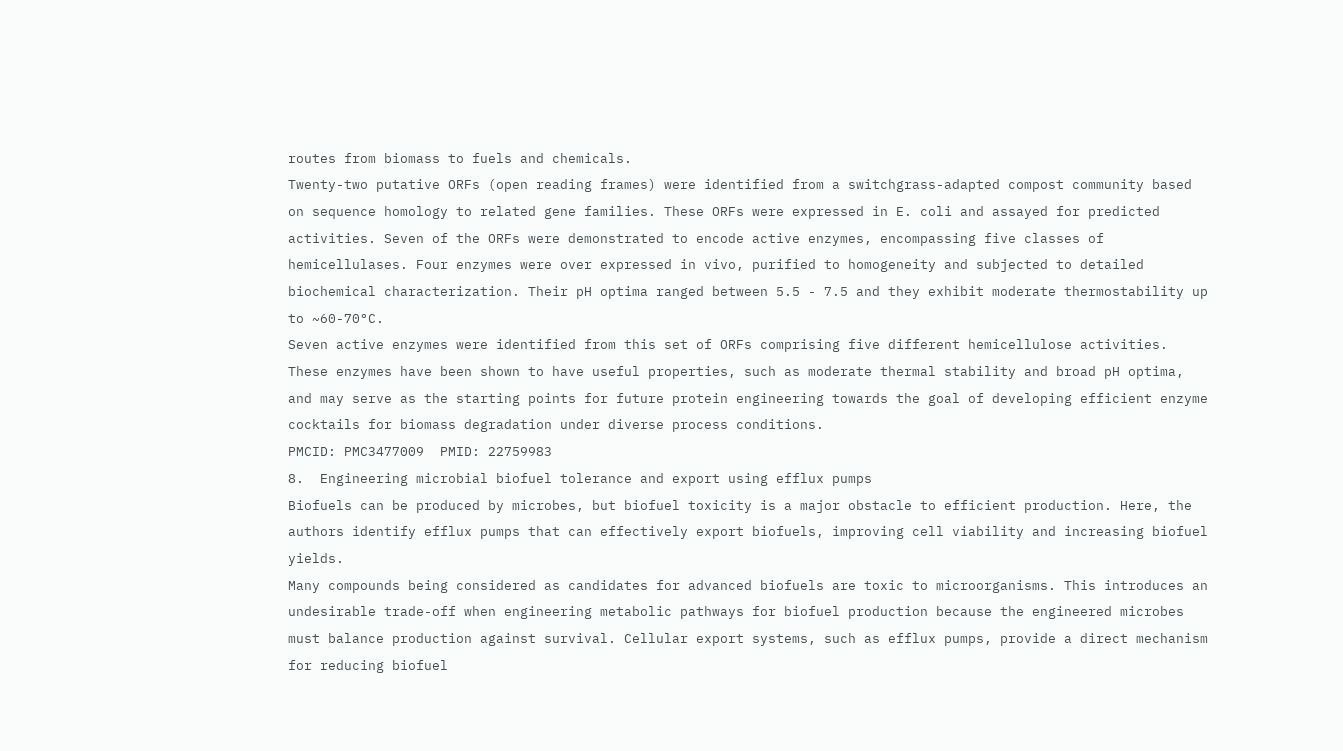routes from biomass to fuels and chemicals.
Twenty-two putative ORFs (open reading frames) were identified from a switchgrass-adapted compost community based on sequence homology to related gene families. These ORFs were expressed in E. coli and assayed for predicted activities. Seven of the ORFs were demonstrated to encode active enzymes, encompassing five classes of hemicellulases. Four enzymes were over expressed in vivo, purified to homogeneity and subjected to detailed biochemical characterization. Their pH optima ranged between 5.5 - 7.5 and they exhibit moderate thermostability up to ~60-70°C.
Seven active enzymes were identified from this set of ORFs comprising five different hemicellulose activities. These enzymes have been shown to have useful properties, such as moderate thermal stability and broad pH optima, and may serve as the starting points for future protein engineering towards the goal of developing efficient enzyme cocktails for biomass degradation under diverse process conditions.
PMCID: PMC3477009  PMID: 22759983
8.  Engineering microbial biofuel tolerance and export using efflux pumps
Biofuels can be produced by microbes, but biofuel toxicity is a major obstacle to efficient production. Here, the authors identify efflux pumps that can effectively export biofuels, improving cell viability and increasing biofuel yields.
Many compounds being considered as candidates for advanced biofuels are toxic to microorganisms. This introduces an undesirable trade-off when engineering metabolic pathways for biofuel production because the engineered microbes must balance production against survival. Cellular export systems, such as efflux pumps, provide a direct mechanism for reducing biofuel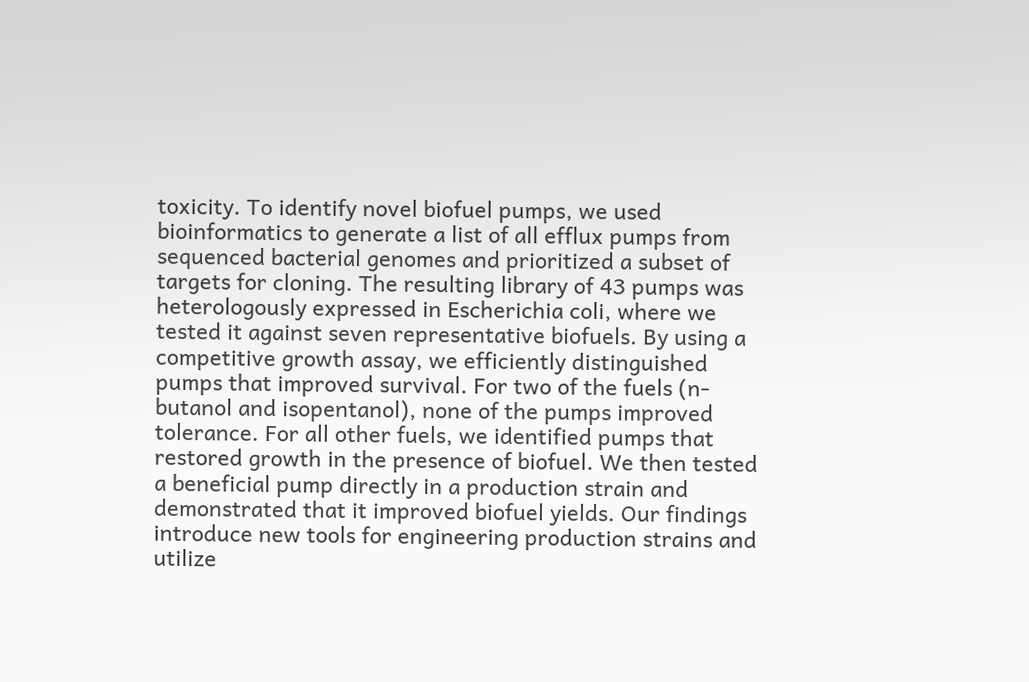toxicity. To identify novel biofuel pumps, we used bioinformatics to generate a list of all efflux pumps from sequenced bacterial genomes and prioritized a subset of targets for cloning. The resulting library of 43 pumps was heterologously expressed in Escherichia coli, where we tested it against seven representative biofuels. By using a competitive growth assay, we efficiently distinguished pumps that improved survival. For two of the fuels (n-butanol and isopentanol), none of the pumps improved tolerance. For all other fuels, we identified pumps that restored growth in the presence of biofuel. We then tested a beneficial pump directly in a production strain and demonstrated that it improved biofuel yields. Our findings introduce new tools for engineering production strains and utilize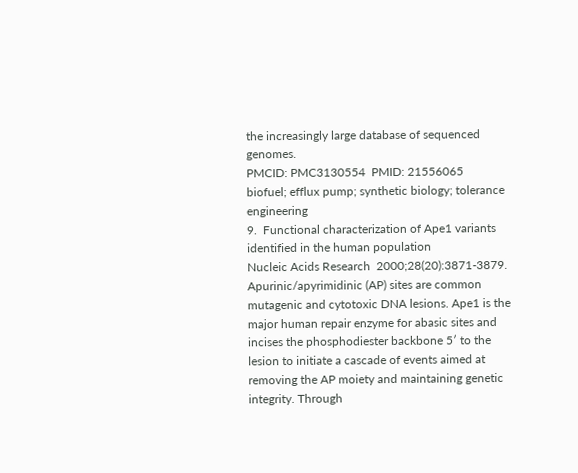the increasingly large database of sequenced genomes.
PMCID: PMC3130554  PMID: 21556065
biofuel; efflux pump; synthetic biology; tolerance engineering
9.  Functional characterization of Ape1 variants identified in the human population
Nucleic Acids Research  2000;28(20):3871-3879.
Apurinic/apyrimidinic (AP) sites are common mutagenic and cytotoxic DNA lesions. Ape1 is the major human repair enzyme for abasic sites and incises the phosphodiester backbone 5′ to the lesion to initiate a cascade of events aimed at removing the AP moiety and maintaining genetic integrity. Through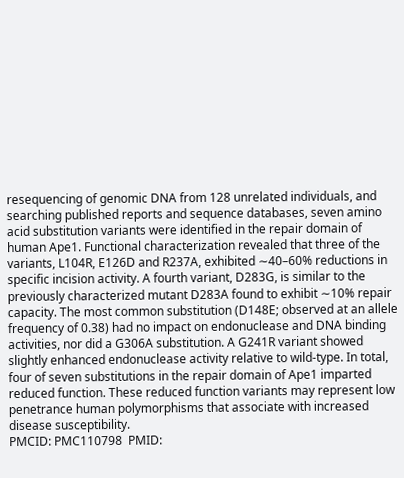resequencing of genomic DNA from 128 unrelated individuals, and searching published reports and sequence databases, seven amino acid substitution variants were identified in the repair domain of human Ape1. Functional characterization revealed that three of the variants, L104R, E126D and R237A, exhibited ∼40–60% reductions in specific incision activity. A fourth variant, D283G, is similar to the previously characterized mutant D283A found to exhibit ∼10% repair capacity. The most common substitution (D148E; observed at an allele frequency of 0.38) had no impact on endonuclease and DNA binding activities, nor did a G306A substitution. A G241R variant showed slightly enhanced endonuclease activity relative to wild-type. In total, four of seven substitutions in the repair domain of Ape1 imparted reduced function. These reduced function variants may represent low penetrance human polymorphisms that associate with increased disease susceptibility.
PMCID: PMC110798  PMID: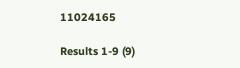11024165

Results 1-9 (9)